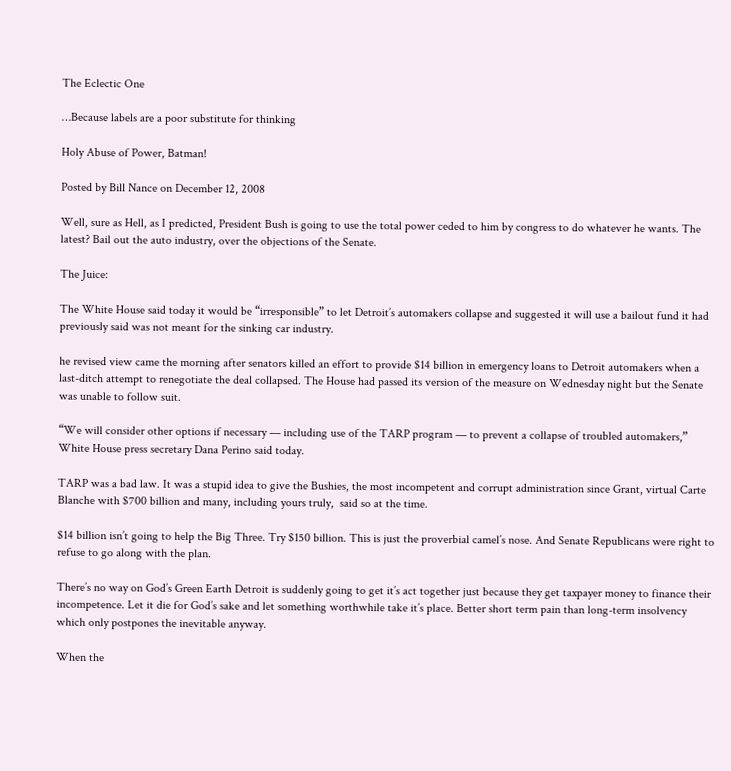The Eclectic One

…Because labels are a poor substitute for thinking

Holy Abuse of Power, Batman!

Posted by Bill Nance on December 12, 2008

Well, sure as Hell, as I predicted, President Bush is going to use the total power ceded to him by congress to do whatever he wants. The latest? Bail out the auto industry, over the objections of the Senate.

The Juice:

The White House said today it would be “irresponsible” to let Detroit’s automakers collapse and suggested it will use a bailout fund it had previously said was not meant for the sinking car industry.

he revised view came the morning after senators killed an effort to provide $14 billion in emergency loans to Detroit automakers when a last-ditch attempt to renegotiate the deal collapsed. The House had passed its version of the measure on Wednesday night but the Senate was unable to follow suit.

“We will consider other options if necessary — including use of the TARP program — to prevent a collapse of troubled automakers,” White House press secretary Dana Perino said today.

TARP was a bad law. It was a stupid idea to give the Bushies, the most incompetent and corrupt administration since Grant, virtual Carte Blanche with $700 billion and many, including yours truly,  said so at the time.

$14 billion isn’t going to help the Big Three. Try $150 billion. This is just the proverbial camel’s nose. And Senate Republicans were right to refuse to go along with the plan.

There’s no way on God’s Green Earth Detroit is suddenly going to get it’s act together just because they get taxpayer money to finance their incompetence. Let it die for God’s sake and let something worthwhile take it’s place. Better short term pain than long-term insolvency which only postpones the inevitable anyway.

When the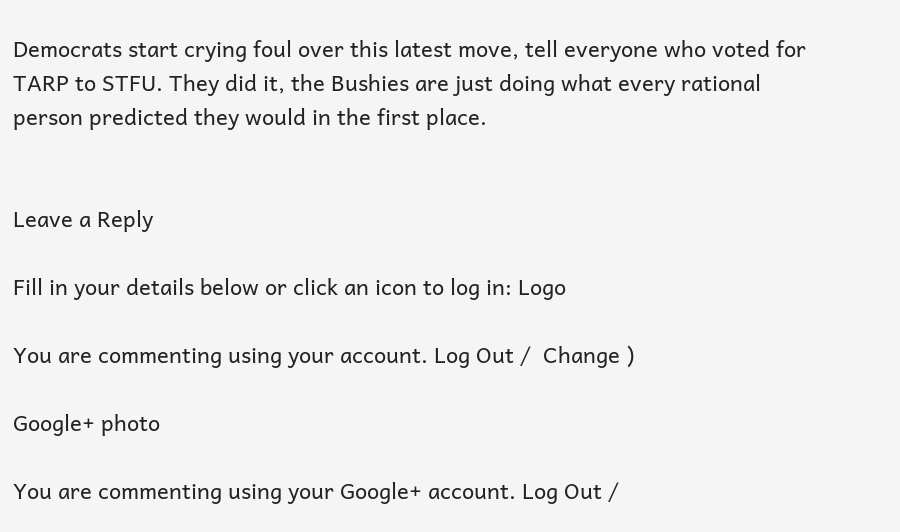Democrats start crying foul over this latest move, tell everyone who voted for TARP to STFU. They did it, the Bushies are just doing what every rational person predicted they would in the first place.


Leave a Reply

Fill in your details below or click an icon to log in: Logo

You are commenting using your account. Log Out /  Change )

Google+ photo

You are commenting using your Google+ account. Log Out /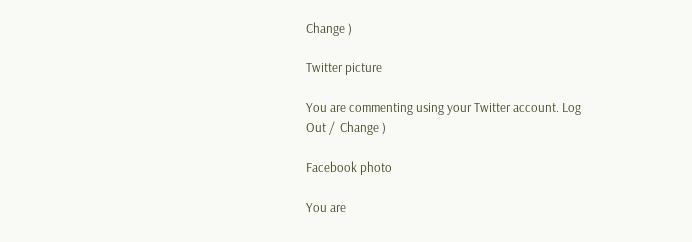Change )

Twitter picture

You are commenting using your Twitter account. Log Out /  Change )

Facebook photo

You are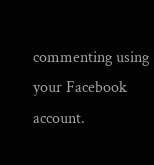commenting using your Facebook account.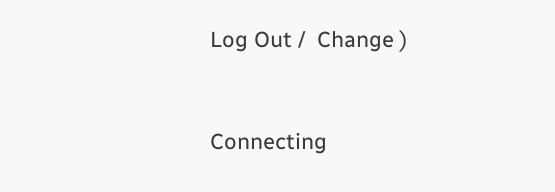Log Out /  Change )


Connecting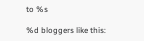to %s

%d bloggers like this: